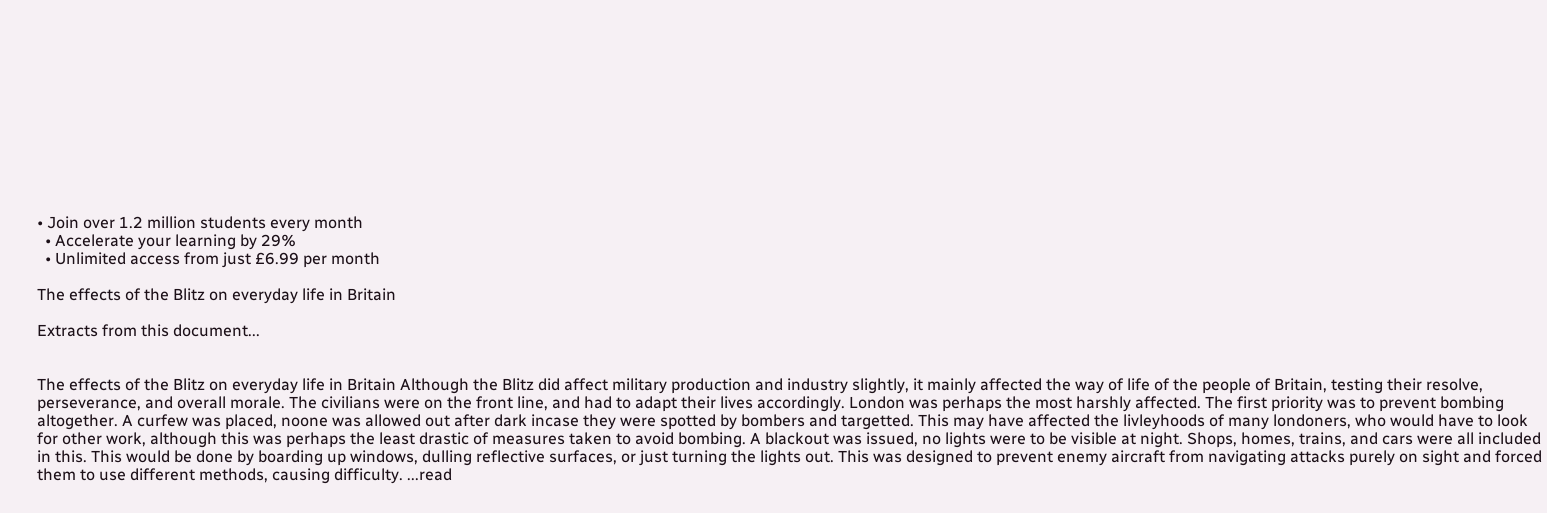• Join over 1.2 million students every month
  • Accelerate your learning by 29%
  • Unlimited access from just £6.99 per month

The effects of the Blitz on everyday life in Britain

Extracts from this document...


The effects of the Blitz on everyday life in Britain Although the Blitz did affect military production and industry slightly, it mainly affected the way of life of the people of Britain, testing their resolve, perseverance, and overall morale. The civilians were on the front line, and had to adapt their lives accordingly. London was perhaps the most harshly affected. The first priority was to prevent bombing altogether. A curfew was placed, noone was allowed out after dark incase they were spotted by bombers and targetted. This may have affected the livleyhoods of many londoners, who would have to look for other work, although this was perhaps the least drastic of measures taken to avoid bombing. A blackout was issued, no lights were to be visible at night. Shops, homes, trains, and cars were all included in this. This would be done by boarding up windows, dulling reflective surfaces, or just turning the lights out. This was designed to prevent enemy aircraft from navigating attacks purely on sight and forced them to use different methods, causing difficulty. ...read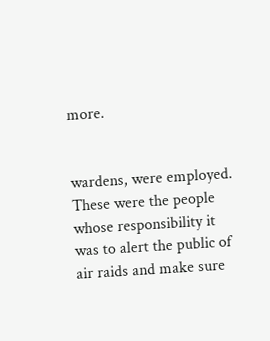more.


wardens, were employed. These were the people whose responsibility it was to alert the public of air raids and make sure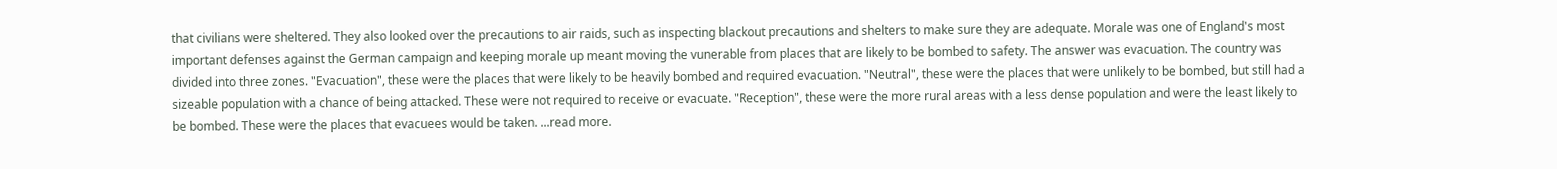that civilians were sheltered. They also looked over the precautions to air raids, such as inspecting blackout precautions and shelters to make sure they are adequate. Morale was one of England's most important defenses against the German campaign and keeping morale up meant moving the vunerable from places that are likely to be bombed to safety. The answer was evacuation. The country was divided into three zones. "Evacuation", these were the places that were likely to be heavily bombed and required evacuation. "Neutral", these were the places that were unlikely to be bombed, but still had a sizeable population with a chance of being attacked. These were not required to receive or evacuate. "Reception", these were the more rural areas with a less dense population and were the least likely to be bombed. These were the places that evacuees would be taken. ...read more.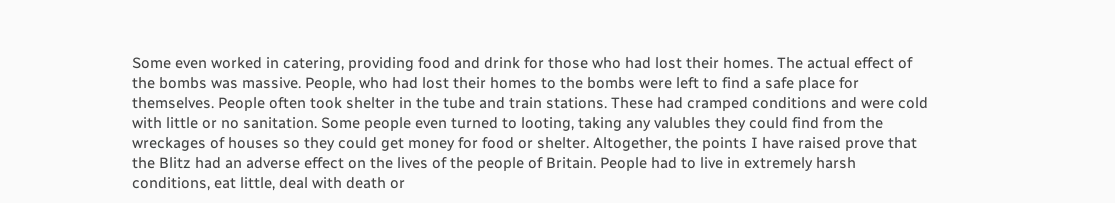Some even worked in catering, providing food and drink for those who had lost their homes. The actual effect of the bombs was massive. People, who had lost their homes to the bombs were left to find a safe place for themselves. People often took shelter in the tube and train stations. These had cramped conditions and were cold with little or no sanitation. Some people even turned to looting, taking any valubles they could find from the wreckages of houses so they could get money for food or shelter. Altogether, the points I have raised prove that the Blitz had an adverse effect on the lives of the people of Britain. People had to live in extremely harsh conditions, eat little, deal with death or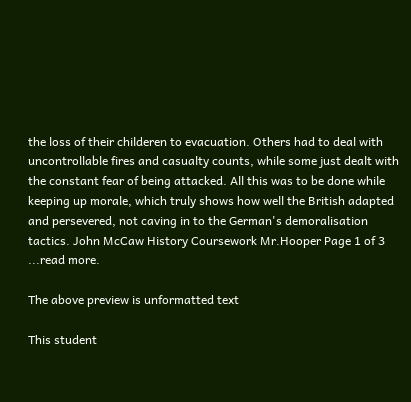the loss of their childeren to evacuation. Others had to deal with uncontrollable fires and casualty counts, while some just dealt with the constant fear of being attacked. All this was to be done while keeping up morale, which truly shows how well the British adapted and persevered, not caving in to the German's demoralisation tactics. John McCaw History Coursework Mr.Hooper Page 1 of 3 ...read more.

The above preview is unformatted text

This student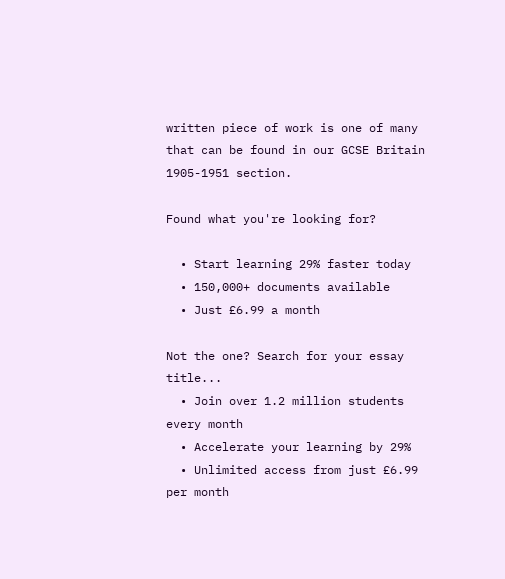written piece of work is one of many that can be found in our GCSE Britain 1905-1951 section.

Found what you're looking for?

  • Start learning 29% faster today
  • 150,000+ documents available
  • Just £6.99 a month

Not the one? Search for your essay title...
  • Join over 1.2 million students every month
  • Accelerate your learning by 29%
  • Unlimited access from just £6.99 per month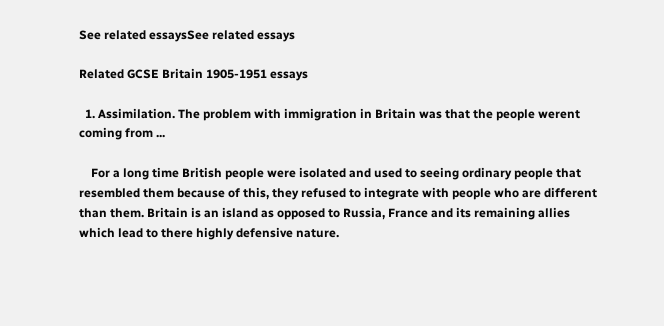See related essaysSee related essays

Related GCSE Britain 1905-1951 essays

  1. Assimilation. The problem with immigration in Britain was that the people werent coming from ...

    For a long time British people were isolated and used to seeing ordinary people that resembled them because of this, they refused to integrate with people who are different than them. Britain is an island as opposed to Russia, France and its remaining allies which lead to there highly defensive nature.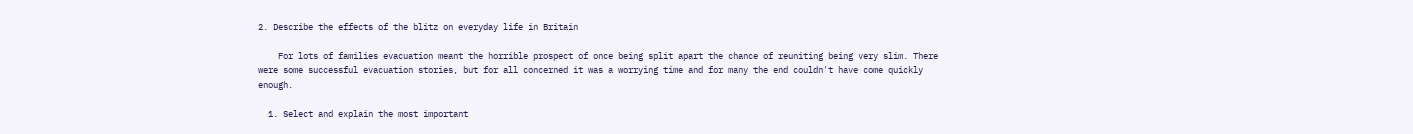2. Describe the effects of the blitz on everyday life in Britain

    For lots of families evacuation meant the horrible prospect of once being split apart the chance of reuniting being very slim. There were some successful evacuation stories, but for all concerned it was a worrying time and for many the end couldn't have come quickly enough.

  1. Select and explain the most important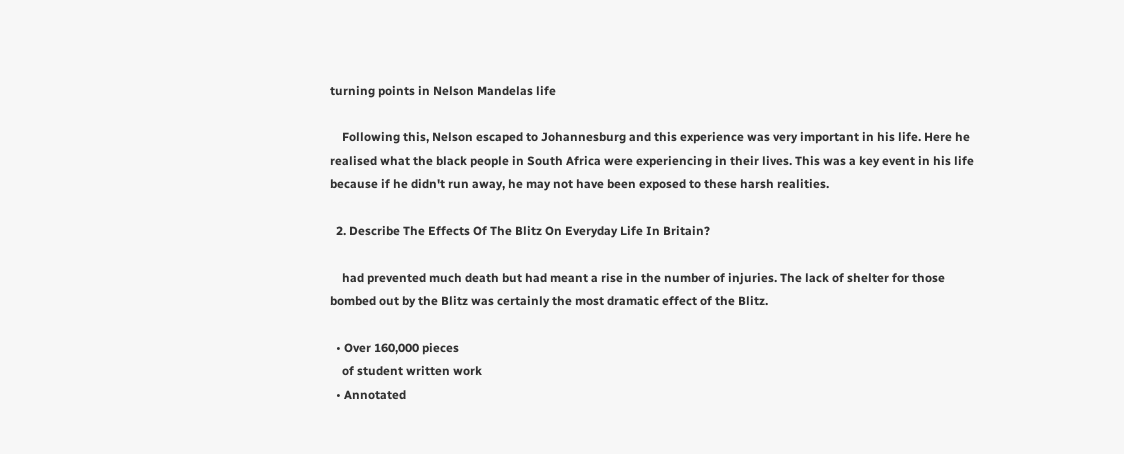turning points in Nelson Mandelas life

    Following this, Nelson escaped to Johannesburg and this experience was very important in his life. Here he realised what the black people in South Africa were experiencing in their lives. This was a key event in his life because if he didn't run away, he may not have been exposed to these harsh realities.

  2. Describe The Effects Of The Blitz On Everyday Life In Britain?

    had prevented much death but had meant a rise in the number of injuries. The lack of shelter for those bombed out by the Blitz was certainly the most dramatic effect of the Blitz.

  • Over 160,000 pieces
    of student written work
  • Annotated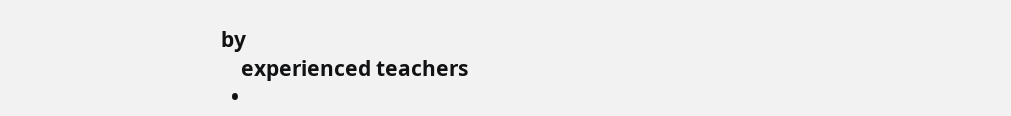by
    experienced teachers
  •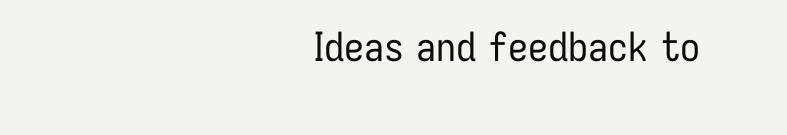Ideas and feedback to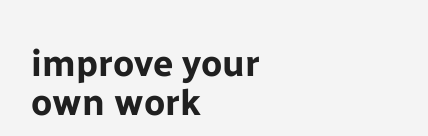improve your own work